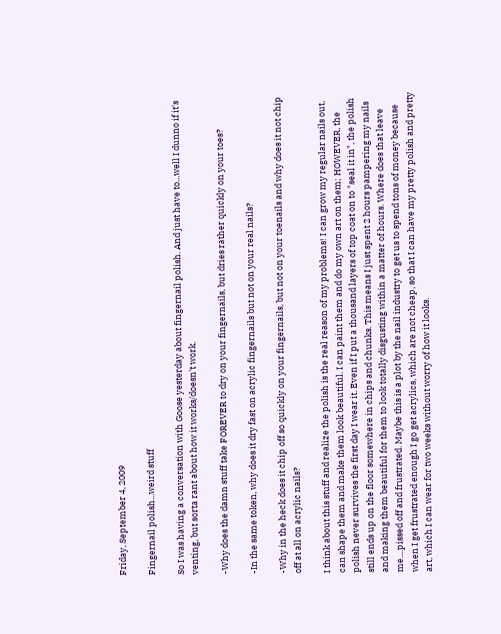Friday, September 4, 2009

Fingernail polish...weird stuff

So I was having a conversation with Goose yesterday about fingernail polish. And just have to...well I dunno if it's venting, but sorta rant about how it works/doesn't work.

-Why does the damn stuff take FOREVER to dry on your fingernails, but dries rather quickly on your toes?

-In the same token, why does it dry fast on acrylic fingernails but not on your real nails?

-Why in the heck does it chip off so quickly on your fingernails, but not on your toenails and why does it not chip off at all on acrylic nails?

I think about this stuff and realize the polish is the real reason of my problems! I can grow my regular nails out, can shape them and make them look beautiful. I can paint them and do my own art on them; HOWEVER, the polish never survives the first day I wear it. Even if I put a thousand layers of top coat on to "seal it in", the polish still ends up on the floor somewhere in chips and chunks. This means I just spent 2 hours pampering my nails and making them beautiful for them to look totally disgusting within a matter of hours. Where does that leave me....pissed off and frustrated. Maybe this is a plot by the nail industry to get us to spend tons of money because when I get frustrated enough I go get acrylics, which are not cheap, so that I can have my pretty polish and pretty art, which I can wear for two weeks without worry of how it looks.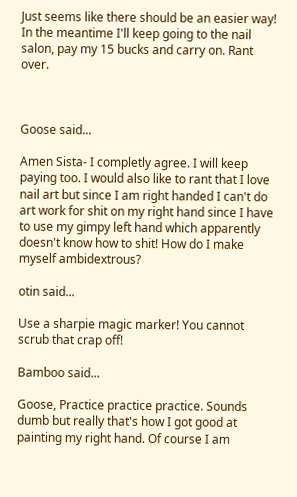Just seems like there should be an easier way! In the meantime I'll keep going to the nail salon, pay my 15 bucks and carry on. Rant over.



Goose said...

Amen Sista- I completly agree. I will keep paying too. I would also like to rant that I love nail art but since I am right handed I can't do art work for shit on my right hand since I have to use my gimpy left hand which apparently doesn't know how to shit! How do I make myself ambidextrous?

otin said...

Use a sharpie magic marker! You cannot scrub that crap off!

Bamboo said...

Goose, Practice practice practice. Sounds dumb but really that's how I got good at painting my right hand. Of course I am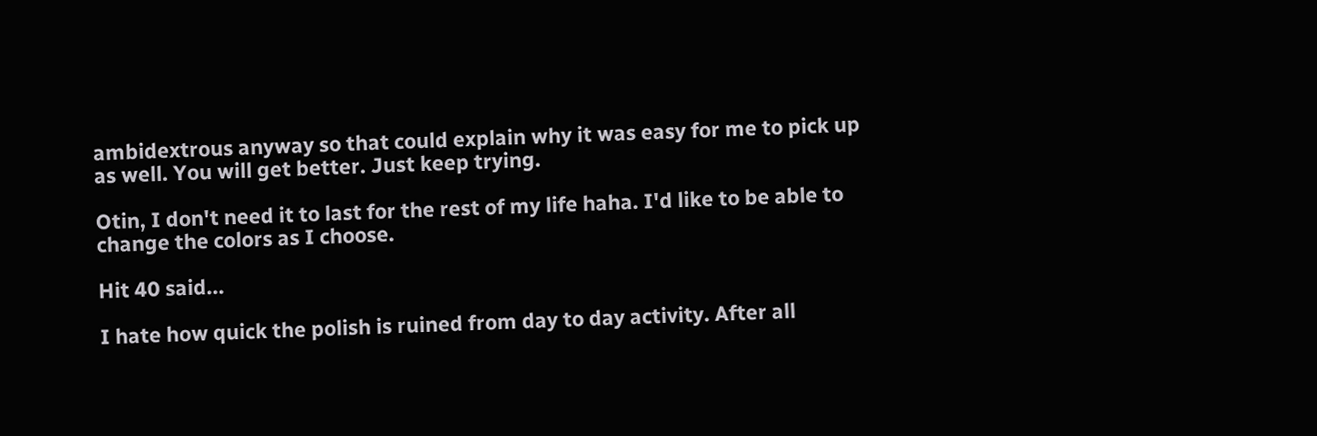ambidextrous anyway so that could explain why it was easy for me to pick up as well. You will get better. Just keep trying.

Otin, I don't need it to last for the rest of my life haha. I'd like to be able to change the colors as I choose.

Hit 40 said...

I hate how quick the polish is ruined from day to day activity. After all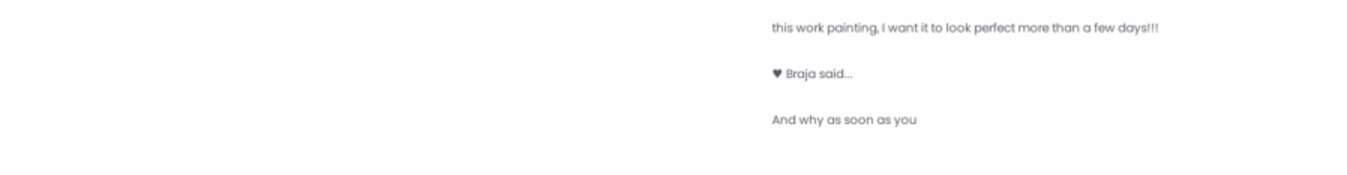this work painting, I want it to look perfect more than a few days!!!

♥ Braja said...

And why as soon as you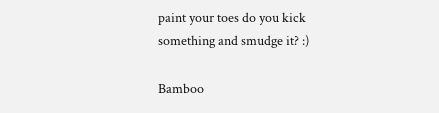paint your toes do you kick something and smudge it? :)

Bamboo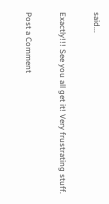said...

Exactly!!! See you all get it! Very frustrating stuff.

Post a Comment